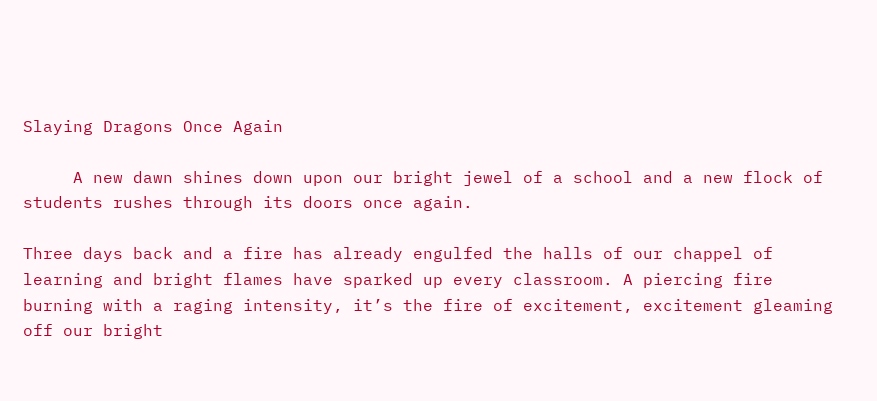Slaying Dragons Once Again

     A new dawn shines down upon our bright jewel of a school and a new flock of students rushes through its doors once again.

Three days back and a fire has already engulfed the halls of our chappel of learning and bright flames have sparked up every classroom. A piercing fire burning with a raging intensity, it’s the fire of excitement, excitement gleaming off our bright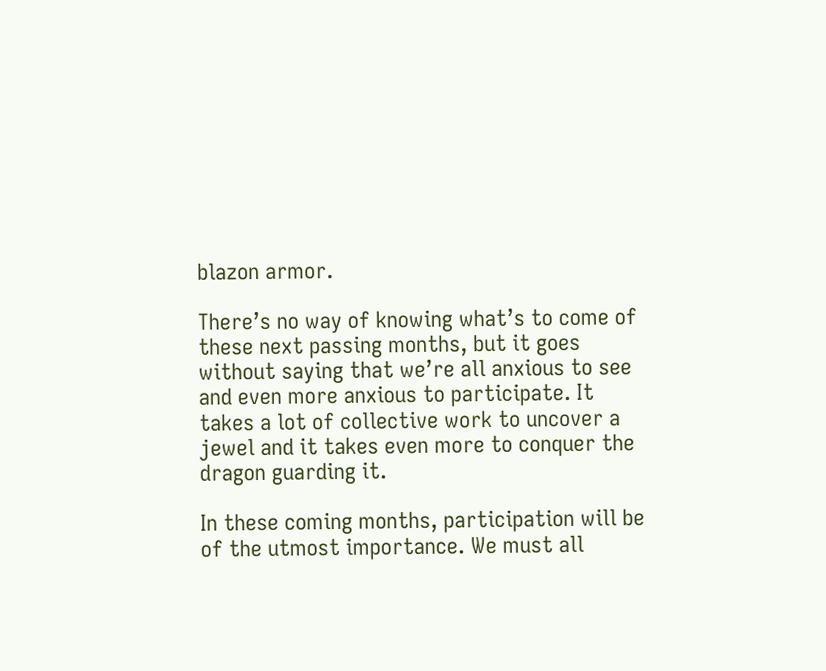blazon armor.

There’s no way of knowing what’s to come of these next passing months, but it goes without saying that we’re all anxious to see and even more anxious to participate. It takes a lot of collective work to uncover a jewel and it takes even more to conquer the dragon guarding it.

In these coming months, participation will be of the utmost importance. We must all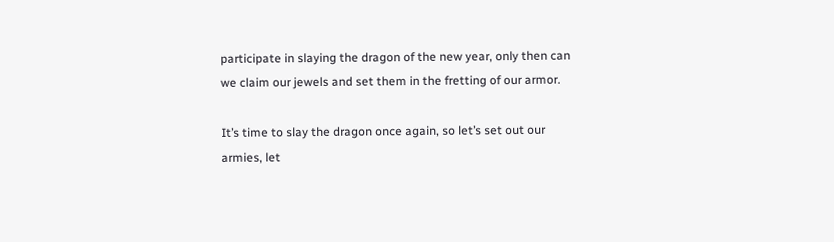participate in slaying the dragon of the new year, only then can we claim our jewels and set them in the fretting of our armor.

It’s time to slay the dragon once again, so let’s set out our armies, let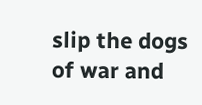slip the dogs of war and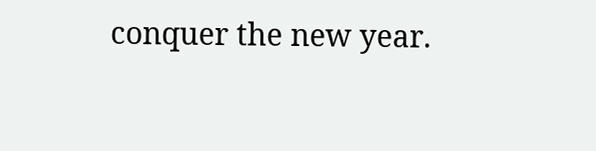conquer the new year.